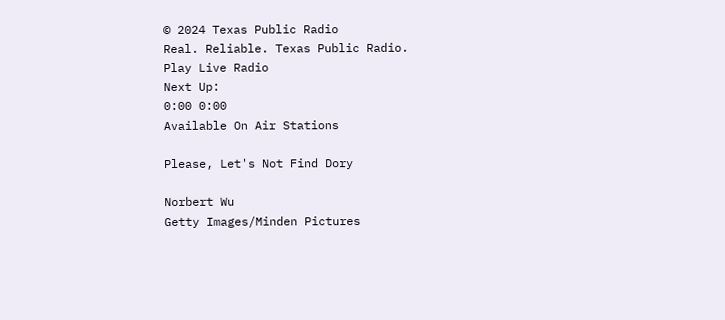© 2024 Texas Public Radio
Real. Reliable. Texas Public Radio.
Play Live Radio
Next Up:
0:00 0:00
Available On Air Stations

Please, Let's Not Find Dory

Norbert Wu
Getty Images/Minden Pictures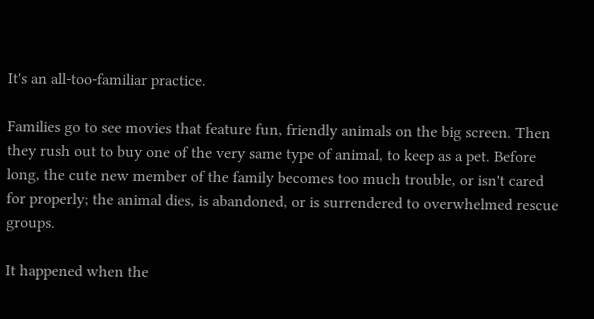It's an all-too-familiar practice.

Families go to see movies that feature fun, friendly animals on the big screen. Then they rush out to buy one of the very same type of animal, to keep as a pet. Before long, the cute new member of the family becomes too much trouble, or isn't cared for properly; the animal dies, is abandoned, or is surrendered to overwhelmed rescue groups.

It happened when the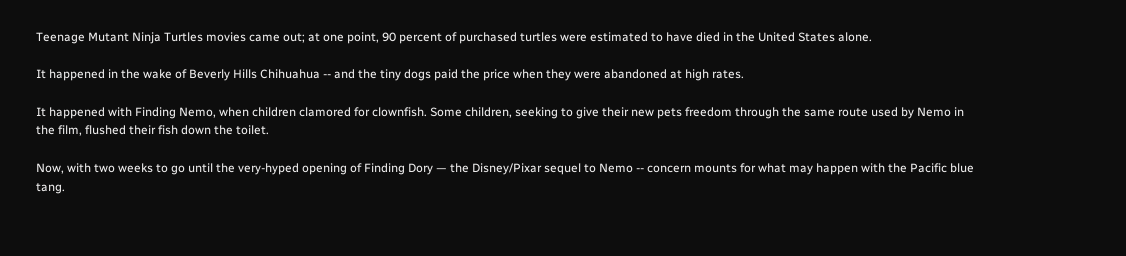Teenage Mutant Ninja Turtles movies came out; at one point, 90 percent of purchased turtles were estimated to have died in the United States alone.

It happened in the wake of Beverly Hills Chihuahua -- and the tiny dogs paid the price when they were abandoned at high rates.

It happened with Finding Nemo, when children clamored for clownfish. Some children, seeking to give their new pets freedom through the same route used by Nemo in the film, flushed their fish down the toilet.

Now, with two weeks to go until the very-hyped opening of Finding Dory — the Disney/Pixar sequel to Nemo -- concern mounts for what may happen with the Pacific blue tang.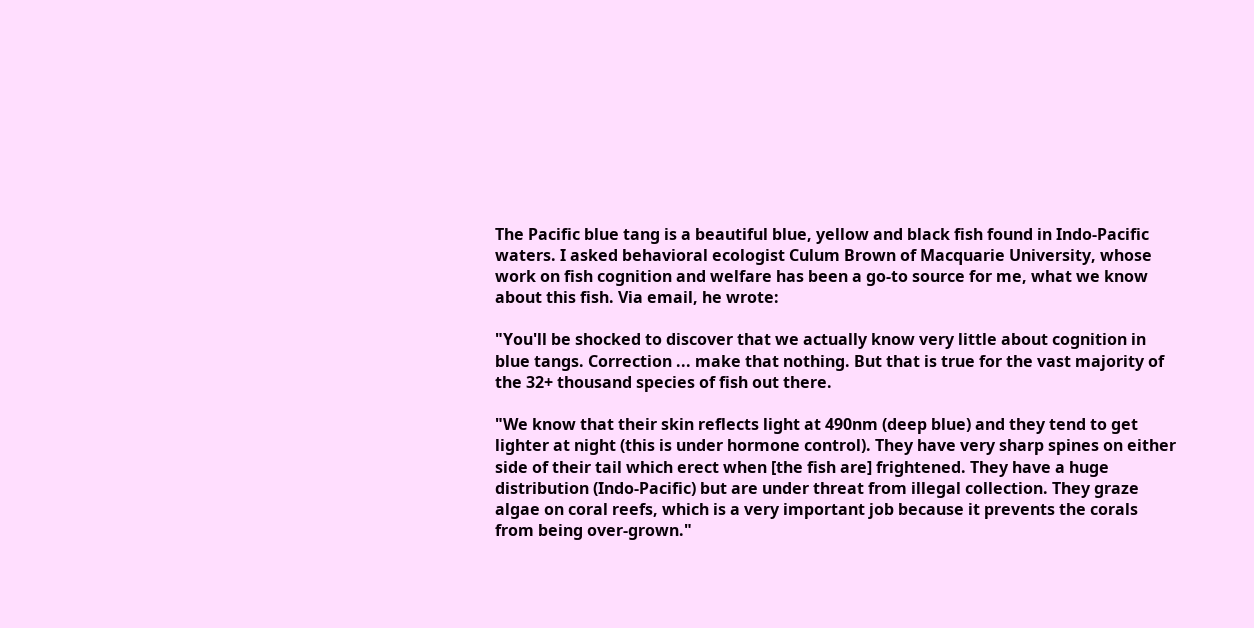The Pacific blue tang is a beautiful blue, yellow and black fish found in Indo-Pacific waters. I asked behavioral ecologist Culum Brown of Macquarie University, whose work on fish cognition and welfare has been a go-to source for me, what we know about this fish. Via email, he wrote:

"You'll be shocked to discover that we actually know very little about cognition in blue tangs. Correction ... make that nothing. But that is true for the vast majority of the 32+ thousand species of fish out there.

"We know that their skin reflects light at 490nm (deep blue) and they tend to get lighter at night (this is under hormone control). They have very sharp spines on either side of their tail which erect when [the fish are] frightened. They have a huge distribution (Indo-Pacific) but are under threat from illegal collection. They graze algae on coral reefs, which is a very important job because it prevents the corals from being over-grown."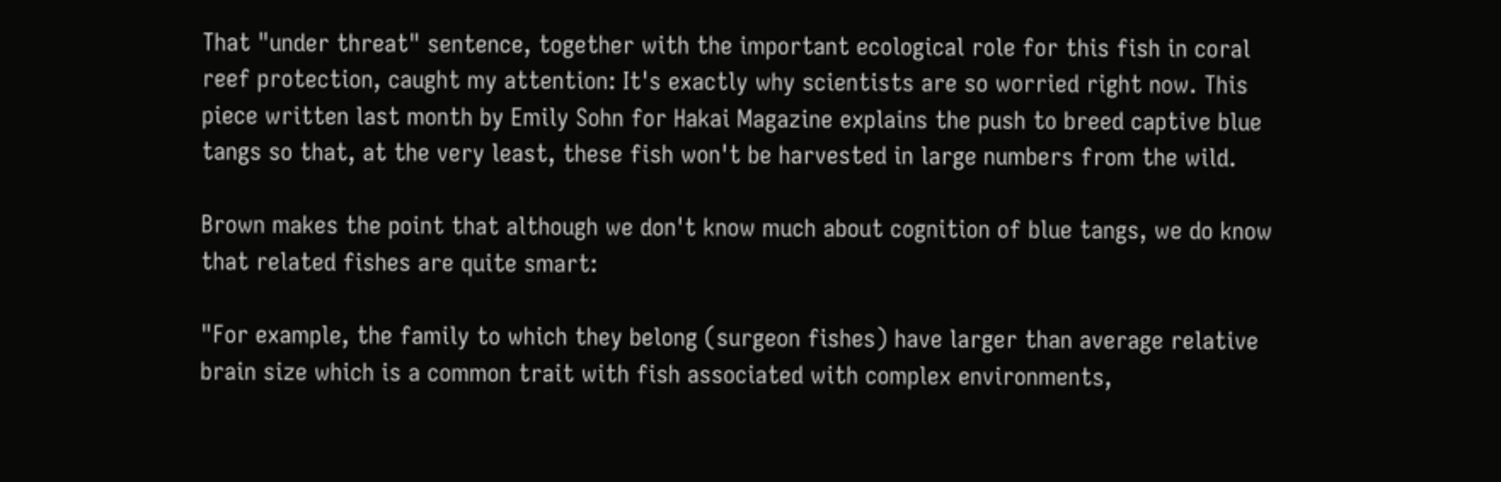That "under threat" sentence, together with the important ecological role for this fish in coral reef protection, caught my attention: It's exactly why scientists are so worried right now. This piece written last month by Emily Sohn for Hakai Magazine explains the push to breed captive blue tangs so that, at the very least, these fish won't be harvested in large numbers from the wild.

Brown makes the point that although we don't know much about cognition of blue tangs, we do know that related fishes are quite smart:

"For example, the family to which they belong (surgeon fishes) have larger than average relative brain size which is a common trait with fish associated with complex environments,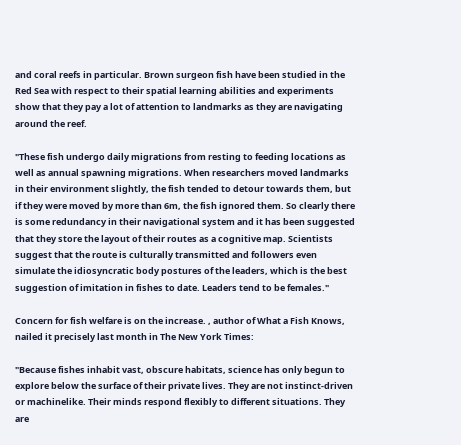and coral reefs in particular. Brown surgeon fish have been studied in the Red Sea with respect to their spatial learning abilities and experiments show that they pay a lot of attention to landmarks as they are navigating around the reef.

"These fish undergo daily migrations from resting to feeding locations as well as annual spawning migrations. When researchers moved landmarks in their environment slightly, the fish tended to detour towards them, but if they were moved by more than 6m, the fish ignored them. So clearly there is some redundancy in their navigational system and it has been suggested that they store the layout of their routes as a cognitive map. Scientists suggest that the route is culturally transmitted and followers even simulate the idiosyncratic body postures of the leaders, which is the best suggestion of imitation in fishes to date. Leaders tend to be females."

Concern for fish welfare is on the increase. , author of What a Fish Knows, nailed it precisely last month in The New York Times:

"Because fishes inhabit vast, obscure habitats, science has only begun to explore below the surface of their private lives. They are not instinct-driven or machinelike. Their minds respond flexibly to different situations. They are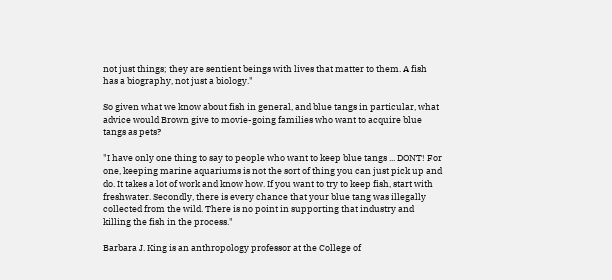not just things; they are sentient beings with lives that matter to them. A fish has a biography, not just a biology."

So given what we know about fish in general, and blue tangs in particular, what advice would Brown give to movie-going families who want to acquire blue tangs as pets?

"I have only one thing to say to people who want to keep blue tangs ... DONT! For one, keeping marine aquariums is not the sort of thing you can just pick up and do. It takes a lot of work and know how. If you want to try to keep fish, start with freshwater. Secondly, there is every chance that your blue tang was illegally collected from the wild. There is no point in supporting that industry and killing the fish in the process."

Barbara J. King is an anthropology professor at the College of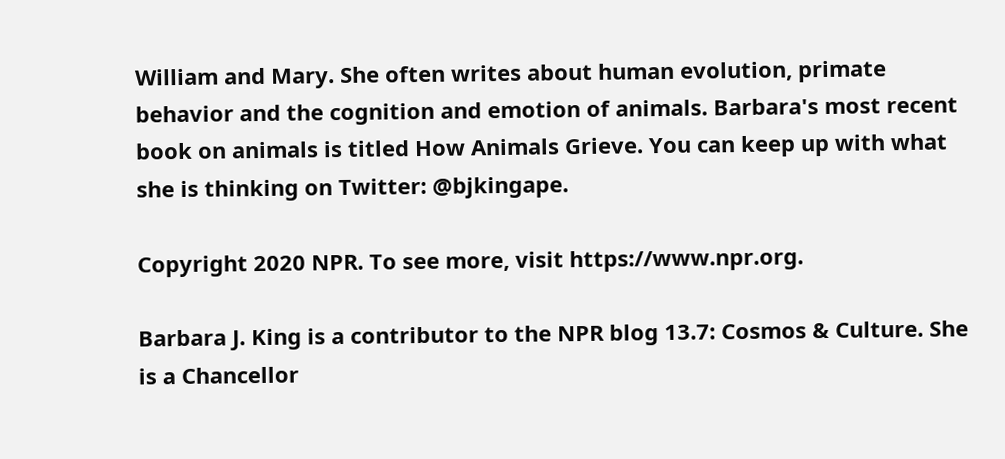William and Mary. She often writes about human evolution, primate behavior and the cognition and emotion of animals. Barbara's most recent book on animals is titled How Animals Grieve. You can keep up with what she is thinking on Twitter: @bjkingape.

Copyright 2020 NPR. To see more, visit https://www.npr.org.

Barbara J. King is a contributor to the NPR blog 13.7: Cosmos & Culture. She is a Chancellor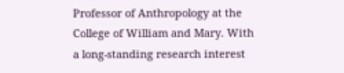Professor of Anthropology at the College of William and Mary. With a long-standing research interest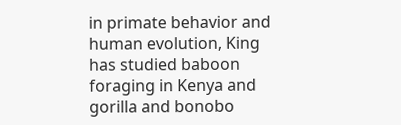in primate behavior and human evolution, King has studied baboon foraging in Kenya and gorilla and bonobo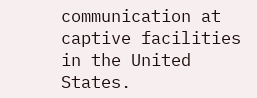communication at captive facilities in the United States.